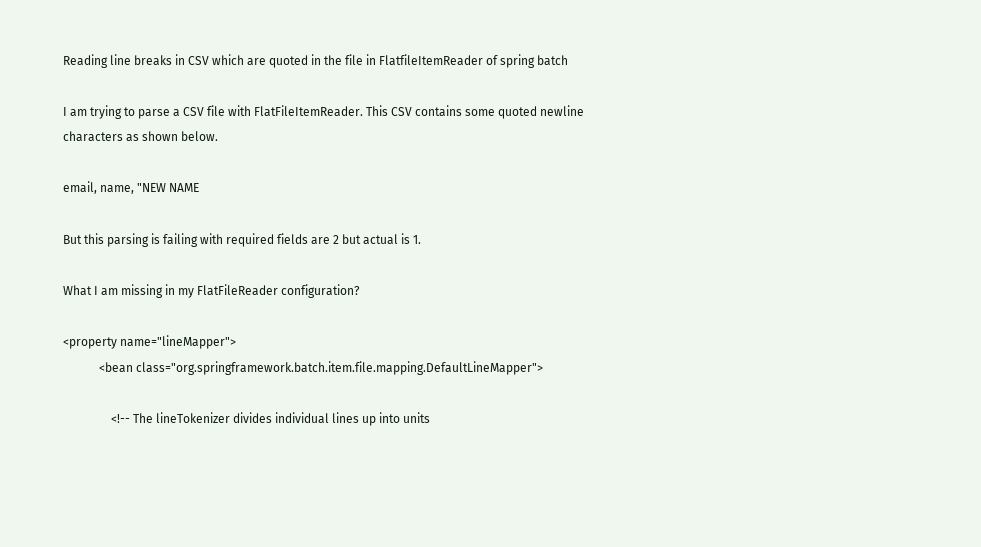Reading line breaks in CSV which are quoted in the file in FlatfileItemReader of spring batch

I am trying to parse a CSV file with FlatFileItemReader. This CSV contains some quoted newline characters as shown below.

email, name, "NEW NAME

But this parsing is failing with required fields are 2 but actual is 1.

What I am missing in my FlatFileReader configuration?

<property name="lineMapper">
            <bean class="org.springframework.batch.item.file.mapping.DefaultLineMapper">

                <!-- The lineTokenizer divides individual lines up into units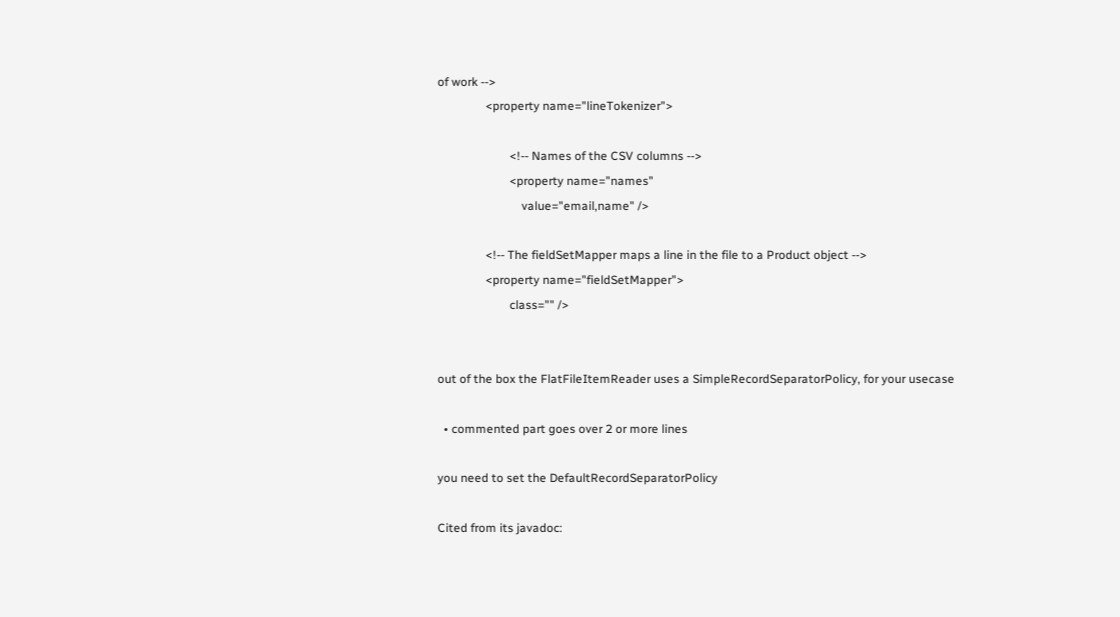of work -->
                <property name="lineTokenizer">

                        <!-- Names of the CSV columns -->
                        <property name="names"
                            value="email,name" />

                <!-- The fieldSetMapper maps a line in the file to a Product object -->
                <property name="fieldSetMapper">
                        class="" />


out of the box the FlatFileItemReader uses a SimpleRecordSeparatorPolicy, for your usecase

  • commented part goes over 2 or more lines

you need to set the DefaultRecordSeparatorPolicy

Cited from its javadoc: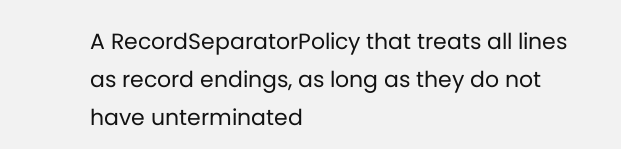A RecordSeparatorPolicy that treats all lines as record endings, as long as they do not have unterminated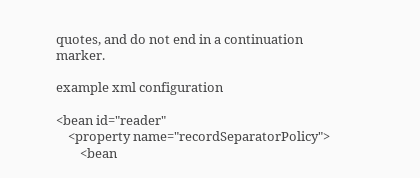quotes, and do not end in a continuation marker.

example xml configuration

<bean id="reader"
    <property name="recordSeparatorPolicy">
        <bean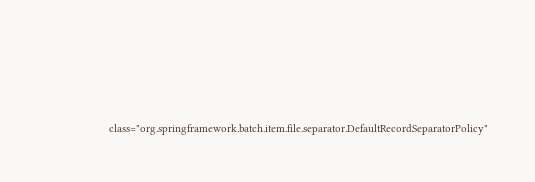class="org.springframework.batch.item.file.separator.DefaultRecordSeparatorPolicy"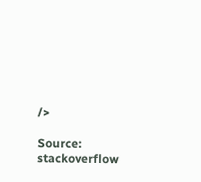/>

Source: stackoverflow